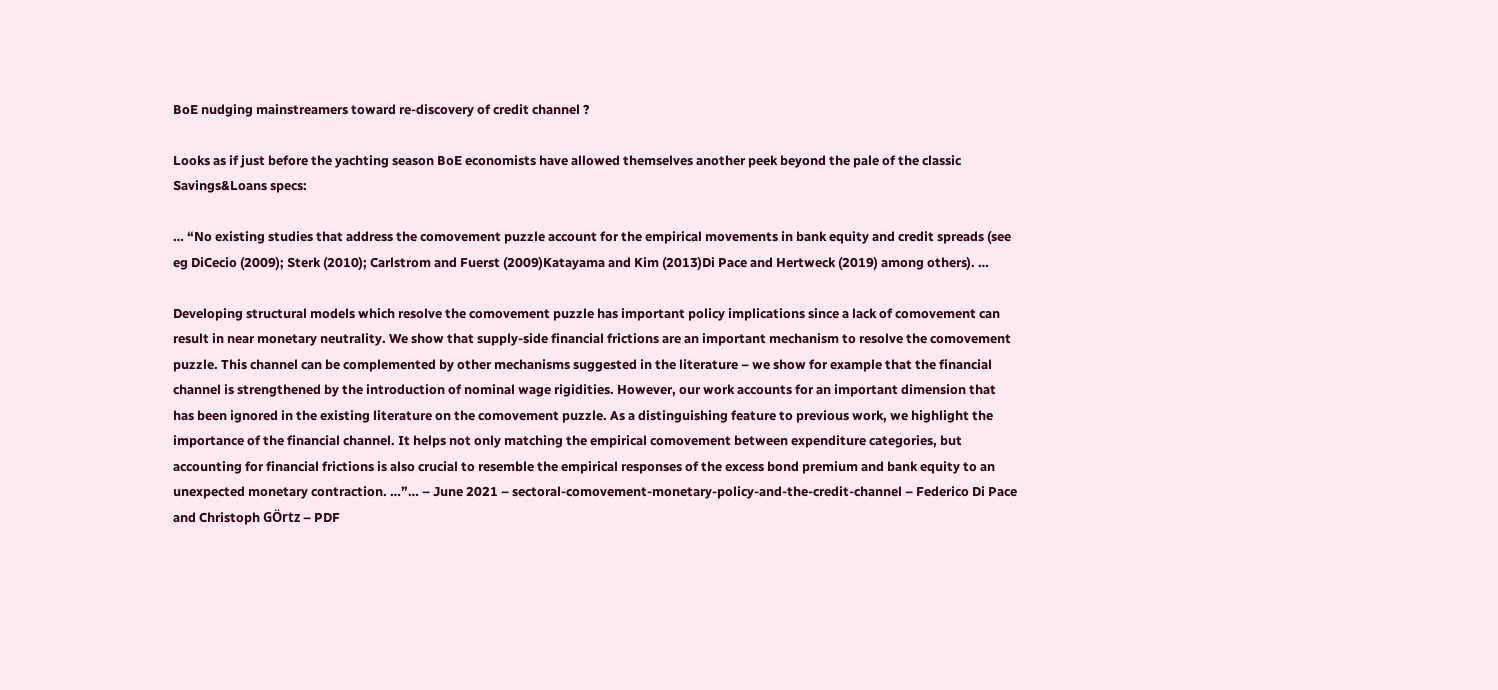BoE nudging mainstreamers toward re-discovery of credit channel ?

Looks as if just before the yachting season BoE economists have allowed themselves another peek beyond the pale of the classic Savings&Loans specs:

… “No existing studies that address the comovement puzzle account for the empirical movements in bank equity and credit spreads (see eg DiCecio (2009); Sterk (2010); Carlstrom and Fuerst (2009)Katayama and Kim (2013)Di Pace and Hertweck (2019) among others). …

Developing structural models which resolve the comovement puzzle has important policy implications since a lack of comovement can result in near monetary neutrality. We show that supply-side financial frictions are an important mechanism to resolve the comovement puzzle. This channel can be complemented by other mechanisms suggested in the literature – we show for example that the financial channel is strengthened by the introduction of nominal wage rigidities. However, our work accounts for an important dimension that has been ignored in the existing literature on the comovement puzzle. As a distinguishing feature to previous work, we highlight the importance of the financial channel. It helps not only matching the empirical comovement between expenditure categories, but accounting for financial frictions is also crucial to resemble the empirical responses of the excess bond premium and bank equity to an unexpected monetary contraction. …”… – June 2021 – sectoral-comovement-monetary-policy-and-the-credit-channel – Federico Di Pace and Christoph GÖrtz – PDF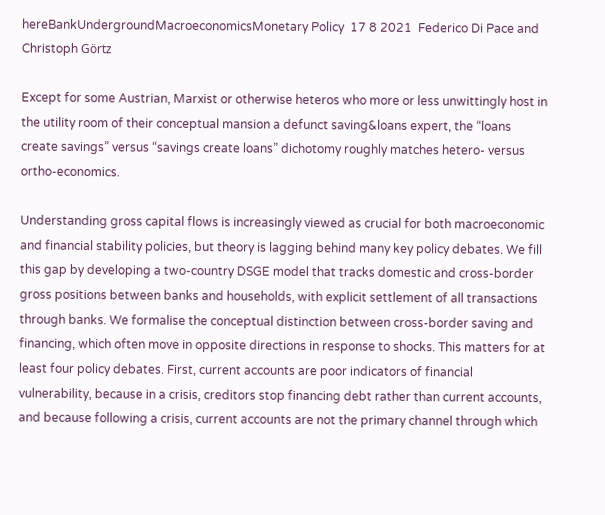hereBankUndergroundMacroeconomicsMonetary Policy  17 8 2021  Federico Di Pace and Christoph Görtz

Except for some Austrian, Marxist or otherwise heteros who more or less unwittingly host in the utility room of their conceptual mansion a defunct saving&loans expert, the “loans create savings” versus “savings create loans” dichotomy roughly matches hetero- versus ortho-economics.

Understanding gross capital flows is increasingly viewed as crucial for both macroeconomic and financial stability policies, but theory is lagging behind many key policy debates. We fill this gap by developing a two-country DSGE model that tracks domestic and cross-border gross positions between banks and households, with explicit settlement of all transactions through banks. We formalise the conceptual distinction between cross-border saving and financing, which often move in opposite directions in response to shocks. This matters for at least four policy debates. First, current accounts are poor indicators of financial vulnerability, because in a crisis, creditors stop financing debt rather than current accounts, and because following a crisis, current accounts are not the primary channel through which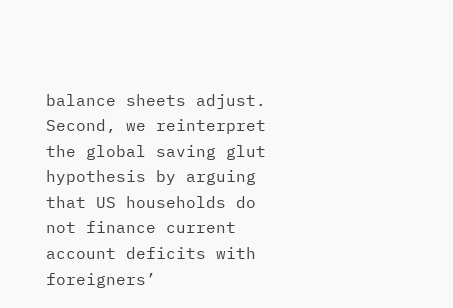balance sheets adjust. Second, we reinterpret the global saving glut hypothesis by arguing that US households do not finance current account deficits with foreigners’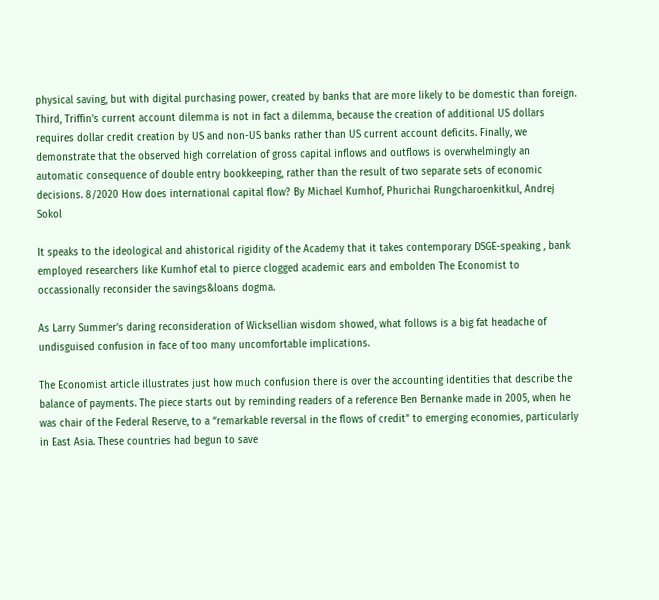physical saving, but with digital purchasing power, created by banks that are more likely to be domestic than foreign. Third, Triffin’s current account dilemma is not in fact a dilemma, because the creation of additional US dollars requires dollar credit creation by US and non-US banks rather than US current account deficits. Finally, we demonstrate that the observed high correlation of gross capital inflows and outflows is overwhelmingly an automatic consequence of double entry bookkeeping, rather than the result of two separate sets of economic decisions. 8/2020 How does international capital flow? By Michael Kumhof, Phurichai Rungcharoenkitkul, Andrej Sokol

It speaks to the ideological and ahistorical rigidity of the Academy that it takes contemporary DSGE-speaking , bank employed researchers like Kumhof etal to pierce clogged academic ears and embolden The Economist to occassionally reconsider the savings&loans dogma.

As Larry Summer’s daring reconsideration of Wicksellian wisdom showed, what follows is a big fat headache of undisguised confusion in face of too many uncomfortable implications.

The Economist article illustrates just how much confusion there is over the accounting identities that describe the balance of payments. The piece starts out by reminding readers of a reference Ben Bernanke made in 2005, when he was chair of the Federal Reserve, to a “remarkable reversal in the flows of credit” to emerging economies, particularly in East Asia. These countries had begun to save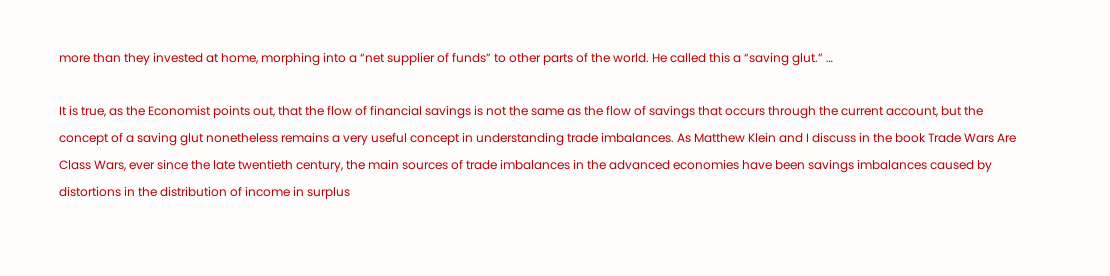more than they invested at home, morphing into a “net supplier of funds” to other parts of the world. He called this a “saving glut.” …

It is true, as the Economist points out, that the flow of financial savings is not the same as the flow of savings that occurs through the current account, but the concept of a saving glut nonetheless remains a very useful concept in understanding trade imbalances. As Matthew Klein and I discuss in the book Trade Wars Are Class Wars, ever since the late twentieth century, the main sources of trade imbalances in the advanced economies have been savings imbalances caused by distortions in the distribution of income in surplus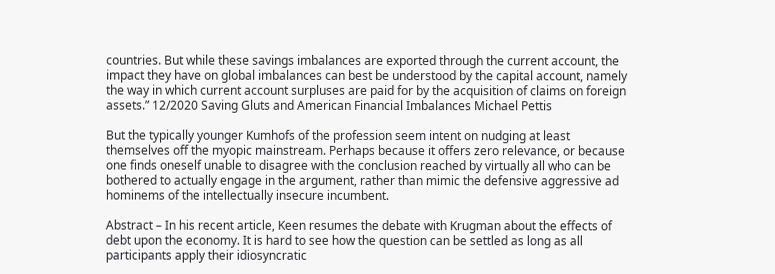countries. But while these savings imbalances are exported through the current account, the impact they have on global imbalances can best be understood by the capital account, namely the way in which current account surpluses are paid for by the acquisition of claims on foreign assets.” 12/2020 Saving Gluts and American Financial Imbalances Michael Pettis

But the typically younger Kumhofs of the profession seem intent on nudging at least themselves off the myopic mainstream. Perhaps because it offers zero relevance, or because one finds oneself unable to disagree with the conclusion reached by virtually all who can be bothered to actually engage in the argument, rather than mimic the defensive aggressive ad hominems of the intellectually insecure incumbent.

Abstract – In his recent article, Keen resumes the debate with Krugman about the effects of debt upon the economy. It is hard to see how the question can be settled as long as all participants apply their idiosyncratic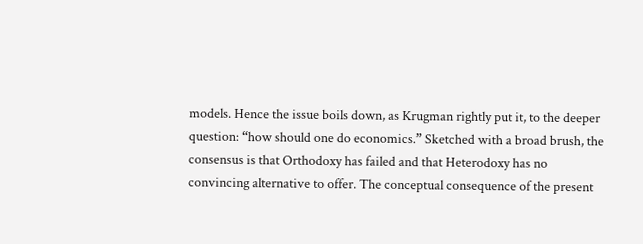models. Hence the issue boils down, as Krugman rightly put it, to the deeper question: “how should one do economics.” Sketched with a broad brush, the consensus is that Orthodoxy has failed and that Heterodoxy has no convincing alternative to offer. The conceptual consequence of the present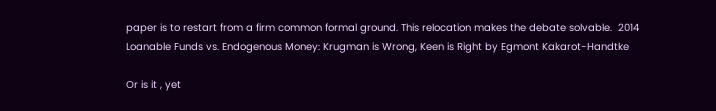paper is to restart from a firm common formal ground. This relocation makes the debate solvable.  2014 Loanable Funds vs. Endogenous Money: Krugman is Wrong, Keen is Right by Egmont Kakarot-Handtke

Or is it , yet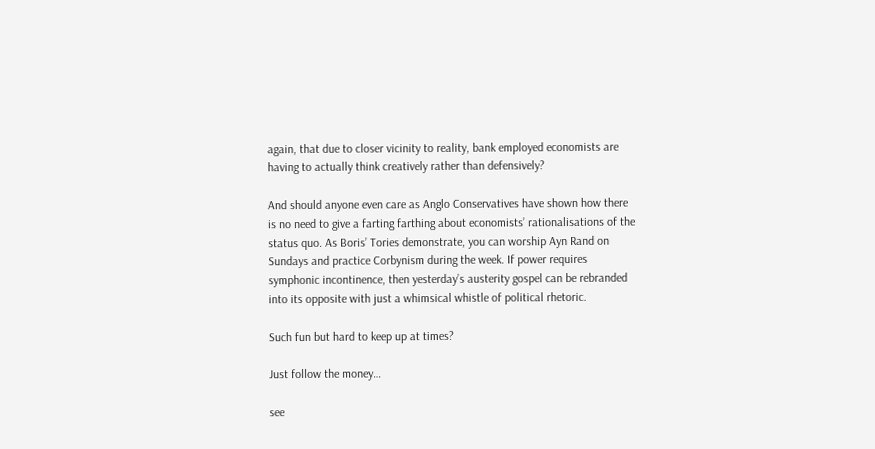again, that due to closer vicinity to reality, bank employed economists are having to actually think creatively rather than defensively?

And should anyone even care as Anglo Conservatives have shown how there is no need to give a farting farthing about economists’ rationalisations of the status quo. As Boris’ Tories demonstrate, you can worship Ayn Rand on Sundays and practice Corbynism during the week. If power requires symphonic incontinence, then yesterday’s austerity gospel can be rebranded into its opposite with just a whimsical whistle of political rhetoric.

Such fun but hard to keep up at times?

Just follow the money…

see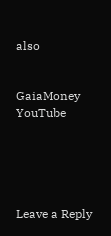also


GaiaMoney YouTube





Leave a Reply